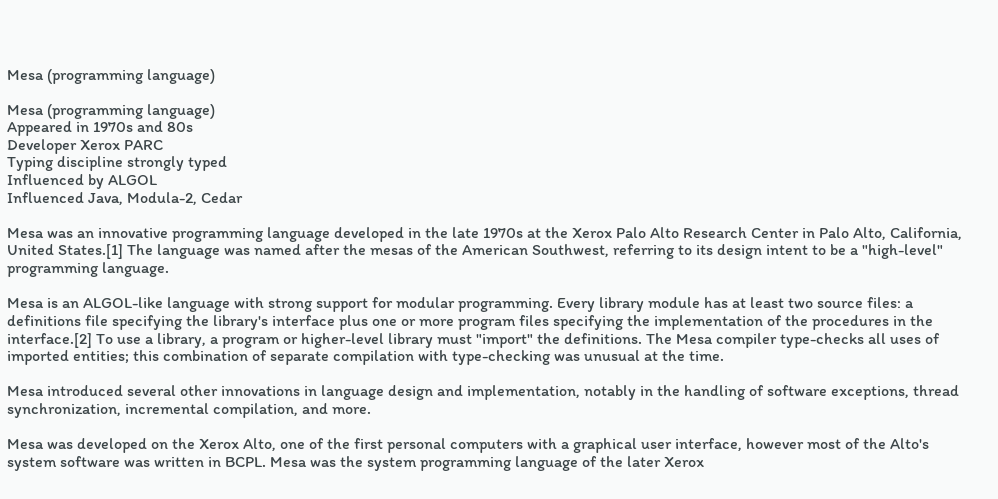Mesa (programming language)

Mesa (programming language)
Appeared in 1970s and 80s
Developer Xerox PARC
Typing discipline strongly typed
Influenced by ALGOL
Influenced Java, Modula-2, Cedar

Mesa was an innovative programming language developed in the late 1970s at the Xerox Palo Alto Research Center in Palo Alto, California, United States.[1] The language was named after the mesas of the American Southwest, referring to its design intent to be a "high-level" programming language.

Mesa is an ALGOL-like language with strong support for modular programming. Every library module has at least two source files: a definitions file specifying the library's interface plus one or more program files specifying the implementation of the procedures in the interface.[2] To use a library, a program or higher-level library must "import" the definitions. The Mesa compiler type-checks all uses of imported entities; this combination of separate compilation with type-checking was unusual at the time.

Mesa introduced several other innovations in language design and implementation, notably in the handling of software exceptions, thread synchronization, incremental compilation, and more.

Mesa was developed on the Xerox Alto, one of the first personal computers with a graphical user interface, however most of the Alto's system software was written in BCPL. Mesa was the system programming language of the later Xerox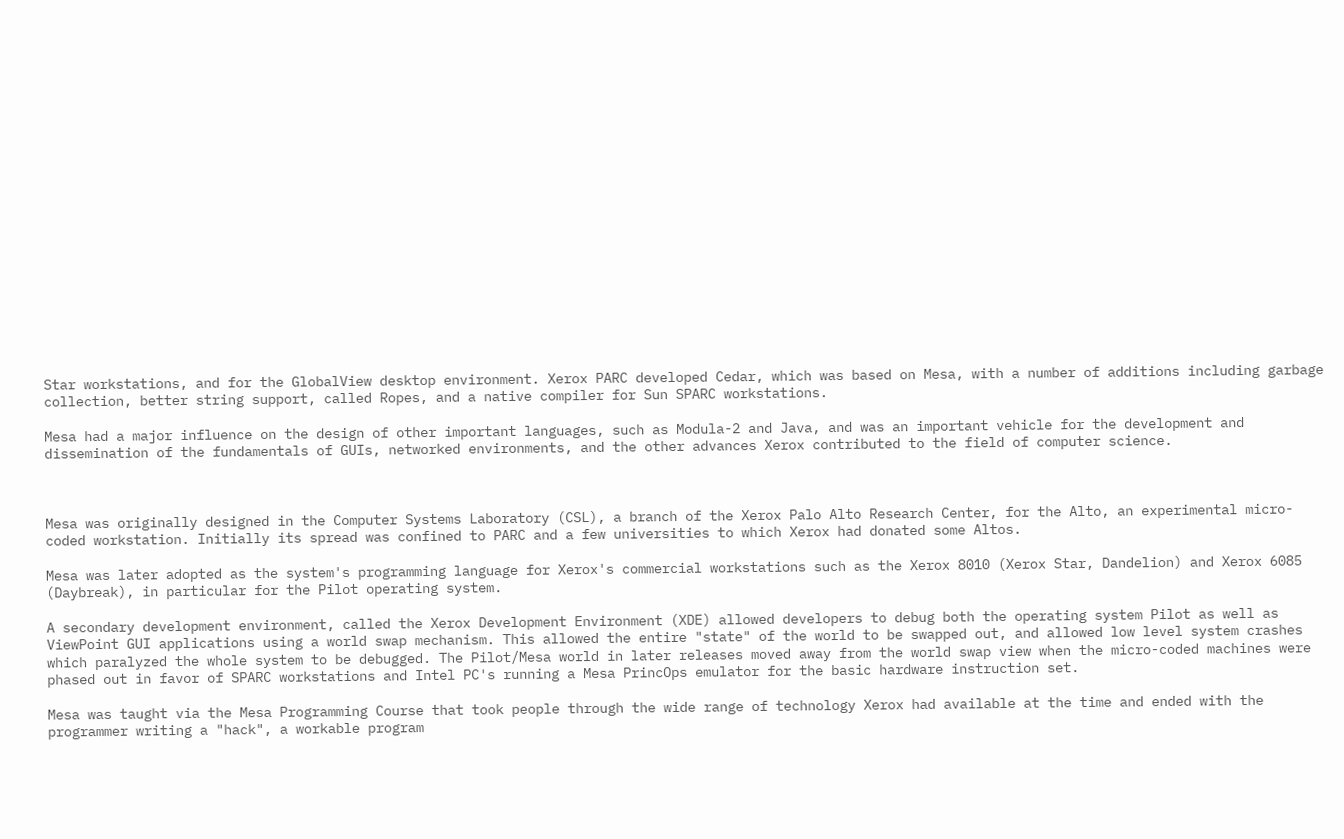Star workstations, and for the GlobalView desktop environment. Xerox PARC developed Cedar, which was based on Mesa, with a number of additions including garbage collection, better string support, called Ropes, and a native compiler for Sun SPARC workstations.

Mesa had a major influence on the design of other important languages, such as Modula-2 and Java, and was an important vehicle for the development and dissemination of the fundamentals of GUIs, networked environments, and the other advances Xerox contributed to the field of computer science.



Mesa was originally designed in the Computer Systems Laboratory (CSL), a branch of the Xerox Palo Alto Research Center, for the Alto, an experimental micro-coded workstation. Initially its spread was confined to PARC and a few universities to which Xerox had donated some Altos.

Mesa was later adopted as the system's programming language for Xerox's commercial workstations such as the Xerox 8010 (Xerox Star, Dandelion) and Xerox 6085 (Daybreak), in particular for the Pilot operating system.

A secondary development environment, called the Xerox Development Environment (XDE) allowed developers to debug both the operating system Pilot as well as ViewPoint GUI applications using a world swap mechanism. This allowed the entire "state" of the world to be swapped out, and allowed low level system crashes which paralyzed the whole system to be debugged. The Pilot/Mesa world in later releases moved away from the world swap view when the micro-coded machines were phased out in favor of SPARC workstations and Intel PC's running a Mesa PrincOps emulator for the basic hardware instruction set.

Mesa was taught via the Mesa Programming Course that took people through the wide range of technology Xerox had available at the time and ended with the programmer writing a "hack", a workable program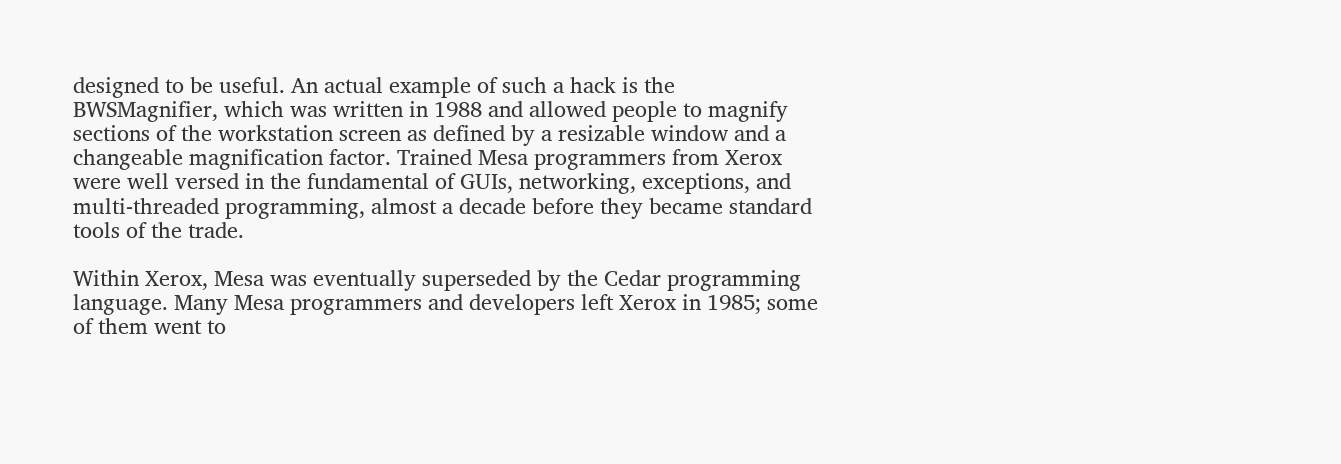designed to be useful. An actual example of such a hack is the BWSMagnifier, which was written in 1988 and allowed people to magnify sections of the workstation screen as defined by a resizable window and a changeable magnification factor. Trained Mesa programmers from Xerox were well versed in the fundamental of GUIs, networking, exceptions, and multi-threaded programming, almost a decade before they became standard tools of the trade.

Within Xerox, Mesa was eventually superseded by the Cedar programming language. Many Mesa programmers and developers left Xerox in 1985; some of them went to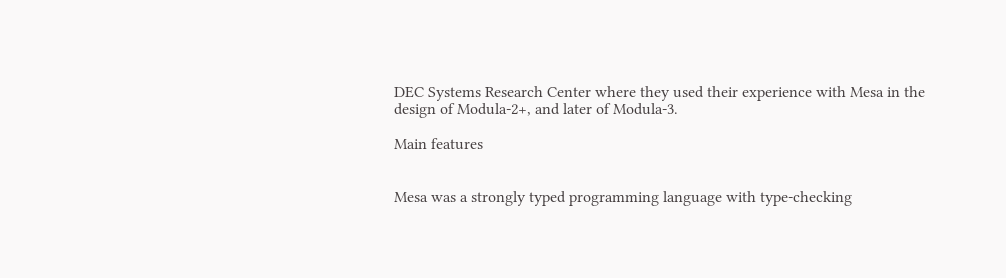DEC Systems Research Center where they used their experience with Mesa in the design of Modula-2+, and later of Modula-3.

Main features


Mesa was a strongly typed programming language with type-checking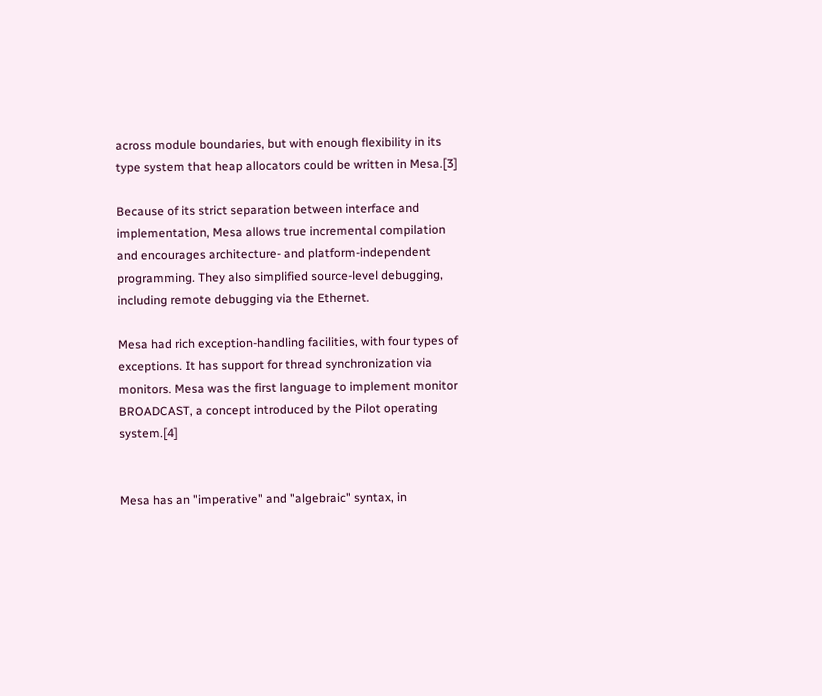across module boundaries, but with enough flexibility in its type system that heap allocators could be written in Mesa.[3]

Because of its strict separation between interface and implementation, Mesa allows true incremental compilation and encourages architecture- and platform-independent programming. They also simplified source-level debugging, including remote debugging via the Ethernet.

Mesa had rich exception-handling facilities, with four types of exceptions. It has support for thread synchronization via monitors. Mesa was the first language to implement monitor BROADCAST, a concept introduced by the Pilot operating system.[4]


Mesa has an "imperative" and "algebraic" syntax, in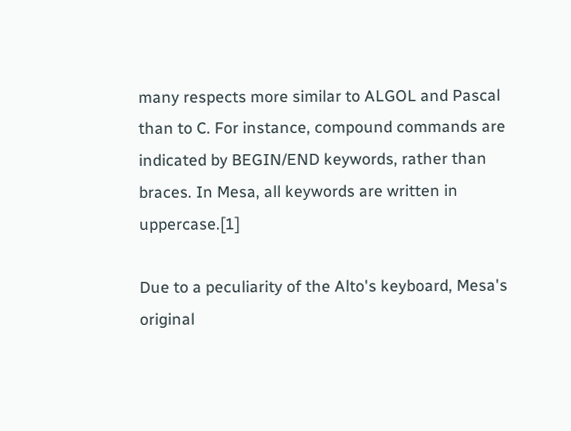many respects more similar to ALGOL and Pascal than to C. For instance, compound commands are indicated by BEGIN/END keywords, rather than braces. In Mesa, all keywords are written in uppercase.[1]

Due to a peculiarity of the Alto's keyboard, Mesa's original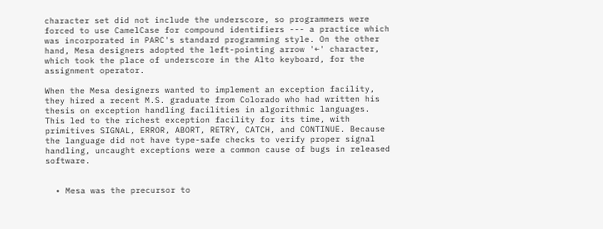character set did not include the underscore, so programmers were forced to use CamelCase for compound identifiers --- a practice which was incorporated in PARC's standard programming style. On the other hand, Mesa designers adopted the left-pointing arrow '←' character, which took the place of underscore in the Alto keyboard, for the assignment operator.

When the Mesa designers wanted to implement an exception facility, they hired a recent M.S. graduate from Colorado who had written his thesis on exception handling facilities in algorithmic languages. This led to the richest exception facility for its time, with primitives SIGNAL, ERROR, ABORT, RETRY, CATCH, and CONTINUE. Because the language did not have type-safe checks to verify proper signal handling, uncaught exceptions were a common cause of bugs in released software.


  • Mesa was the precursor to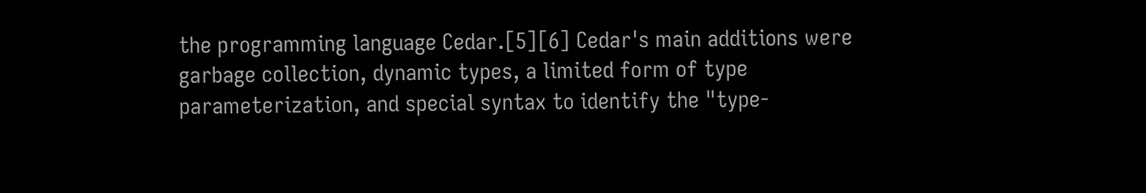the programming language Cedar.[5][6] Cedar's main additions were garbage collection, dynamic types, a limited form of type parameterization, and special syntax to identify the "type-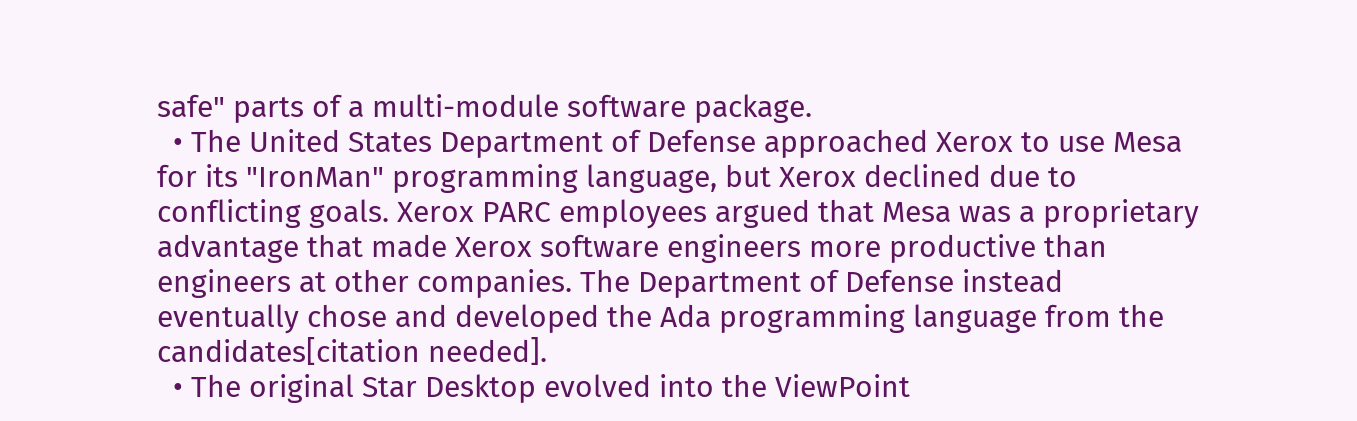safe" parts of a multi-module software package.
  • The United States Department of Defense approached Xerox to use Mesa for its "IronMan" programming language, but Xerox declined due to conflicting goals. Xerox PARC employees argued that Mesa was a proprietary advantage that made Xerox software engineers more productive than engineers at other companies. The Department of Defense instead eventually chose and developed the Ada programming language from the candidates[citation needed].
  • The original Star Desktop evolved into the ViewPoint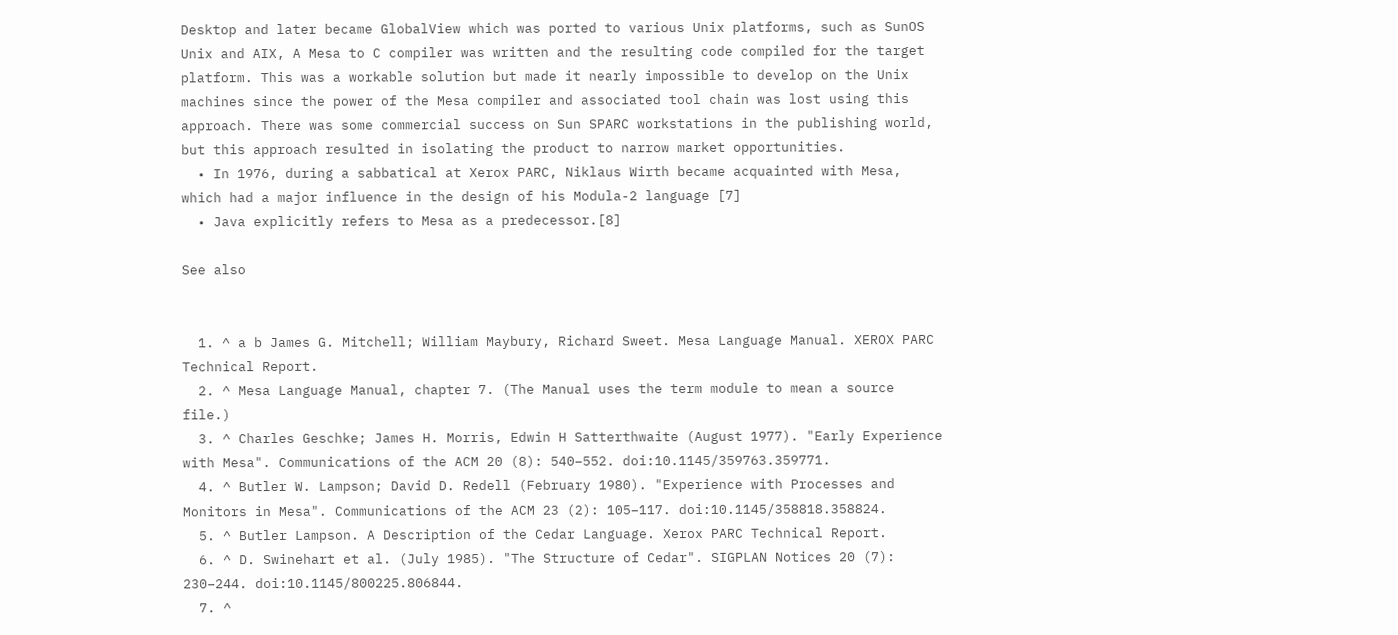Desktop and later became GlobalView which was ported to various Unix platforms, such as SunOS Unix and AIX, A Mesa to C compiler was written and the resulting code compiled for the target platform. This was a workable solution but made it nearly impossible to develop on the Unix machines since the power of the Mesa compiler and associated tool chain was lost using this approach. There was some commercial success on Sun SPARC workstations in the publishing world, but this approach resulted in isolating the product to narrow market opportunities.
  • In 1976, during a sabbatical at Xerox PARC, Niklaus Wirth became acquainted with Mesa, which had a major influence in the design of his Modula-2 language [7]
  • Java explicitly refers to Mesa as a predecessor.[8]

See also


  1. ^ a b James G. Mitchell; William Maybury, Richard Sweet. Mesa Language Manual. XEROX PARC Technical Report.
  2. ^ Mesa Language Manual, chapter 7. (The Manual uses the term module to mean a source file.)
  3. ^ Charles Geschke; James H. Morris, Edwin H Satterthwaite (August 1977). "Early Experience with Mesa". Communications of the ACM 20 (8): 540–552. doi:10.1145/359763.359771.
  4. ^ Butler W. Lampson; David D. Redell (February 1980). "Experience with Processes and Monitors in Mesa". Communications of the ACM 23 (2): 105–117. doi:10.1145/358818.358824.
  5. ^ Butler Lampson. A Description of the Cedar Language. Xerox PARC Technical Report.
  6. ^ D. Swinehart et al. (July 1985). "The Structure of Cedar". SIGPLAN Notices 20 (7): 230–244. doi:10.1145/800225.806844.
  7. ^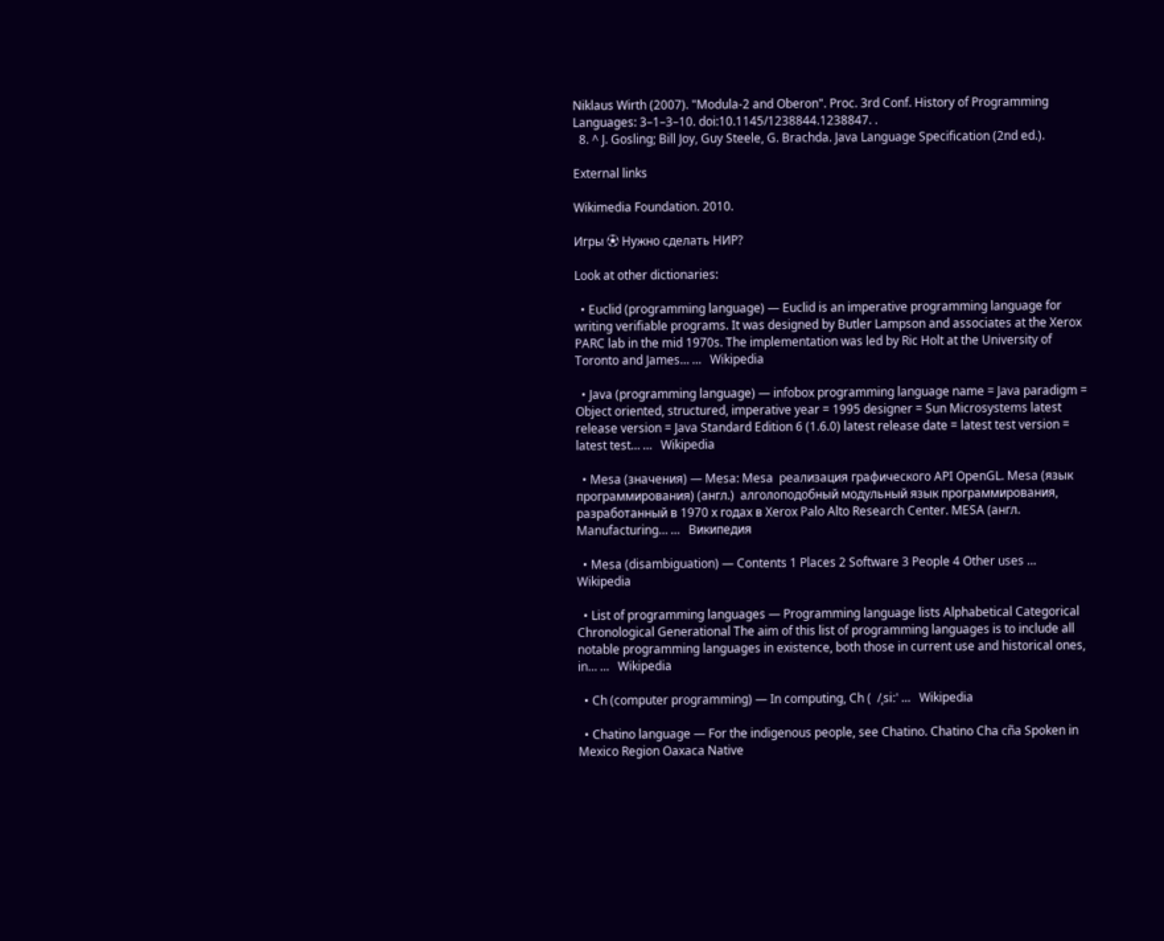Niklaus Wirth (2007). "Modula-2 and Oberon". Proc. 3rd Conf. History of Programming Languages: 3–1–3–10. doi:10.1145/1238844.1238847. .
  8. ^ J. Gosling; Bill Joy, Guy Steele, G. Brachda. Java Language Specification (2nd ed.).

External links

Wikimedia Foundation. 2010.

Игры ⚽ Нужно сделать НИР?

Look at other dictionaries:

  • Euclid (programming language) — Euclid is an imperative programming language for writing verifiable programs. It was designed by Butler Lampson and associates at the Xerox PARC lab in the mid 1970s. The implementation was led by Ric Holt at the University of Toronto and James… …   Wikipedia

  • Java (programming language) — infobox programming language name = Java paradigm = Object oriented, structured, imperative year = 1995 designer = Sun Microsystems latest release version = Java Standard Edition 6 (1.6.0) latest release date = latest test version = latest test… …   Wikipedia

  • Mesa (значения) — Mesa: Mesa  реализация графического API OpenGL. Mesa (язык программирования) (англ.)  алголоподобный модульный язык программирования, разработанный в 1970 х годах в Xerox Palo Alto Research Center. MESA (англ. Manufacturing… …   Википедия

  • Mesa (disambiguation) — Contents 1 Places 2 Software 3 People 4 Other uses …   Wikipedia

  • List of programming languages — Programming language lists Alphabetical Categorical Chronological Generational The aim of this list of programming languages is to include all notable programming languages in existence, both those in current use and historical ones, in… …   Wikipedia

  • Ch (computer programming) — In computing, Ch (  /ˌsiːˈ …   Wikipedia

  • Chatino language — For the indigenous people, see Chatino. Chatino Cha cña Spoken in Mexico Region Oaxaca Native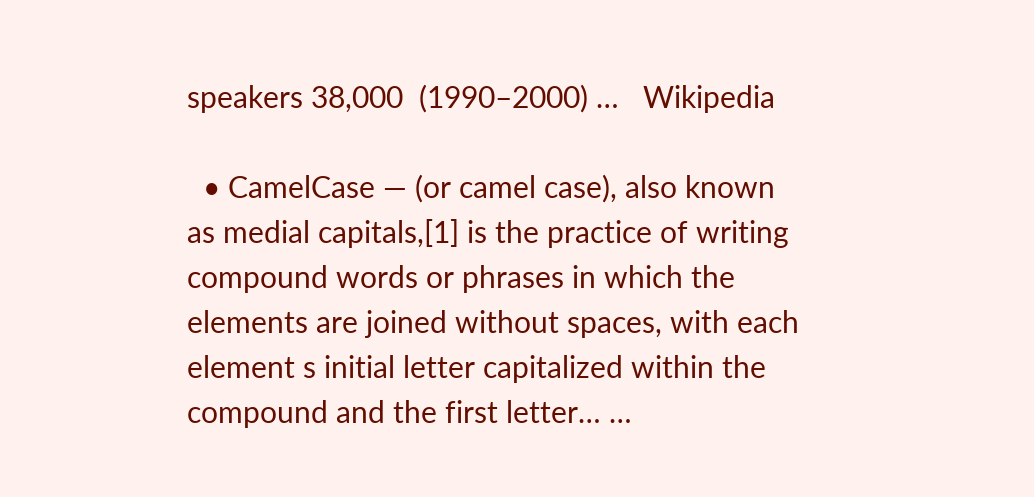speakers 38,000  (1990–2000) …   Wikipedia

  • CamelCase — (or camel case), also known as medial capitals,[1] is the practice of writing compound words or phrases in which the elements are joined without spaces, with each element s initial letter capitalized within the compound and the first letter… …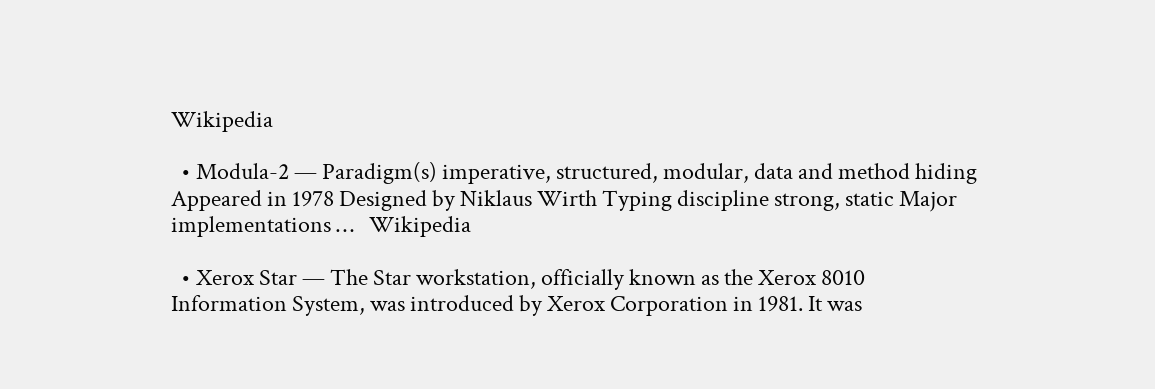Wikipedia

  • Modula-2 — Paradigm(s) imperative, structured, modular, data and method hiding Appeared in 1978 Designed by Niklaus Wirth Typing discipline strong, static Major implementations …   Wikipedia

  • Xerox Star — The Star workstation, officially known as the Xerox 8010 Information System, was introduced by Xerox Corporation in 1981. It was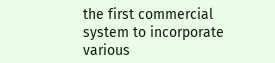the first commercial system to incorporate various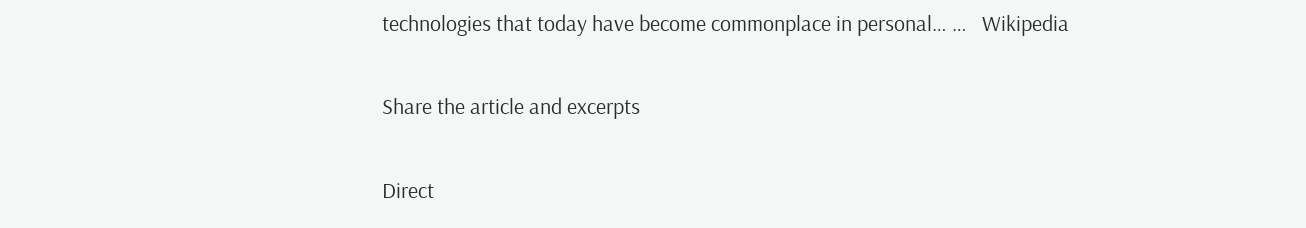technologies that today have become commonplace in personal… …   Wikipedia

Share the article and excerpts

Direct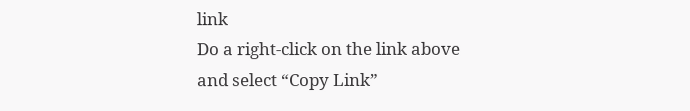link
Do a right-click on the link above
and select “Copy Link”